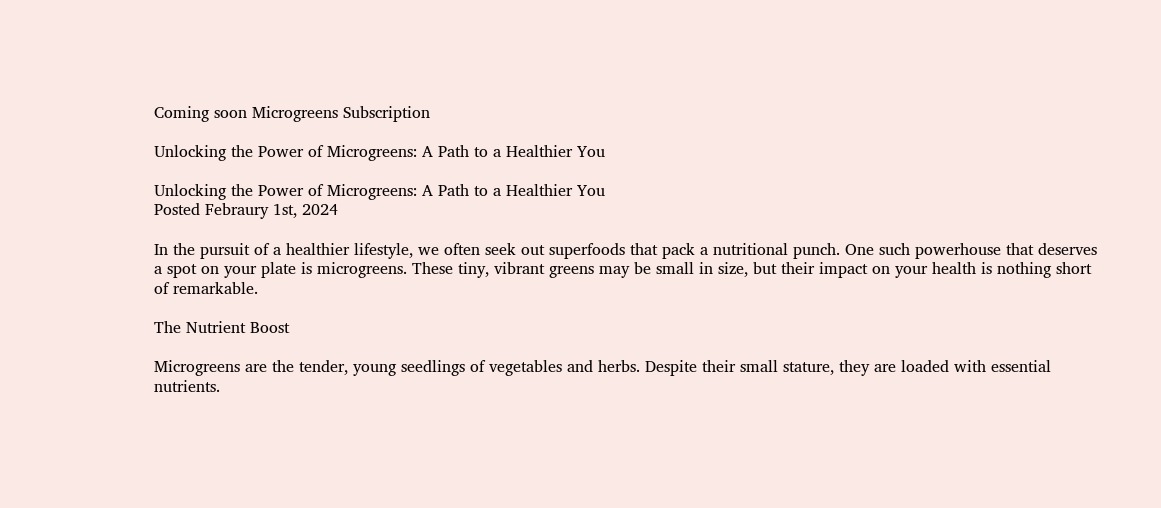Coming soon Microgreens Subscription

Unlocking the Power of Microgreens: A Path to a Healthier You

Unlocking the Power of Microgreens: A Path to a Healthier You
Posted Febraury 1st, 2024

In the pursuit of a healthier lifestyle, we often seek out superfoods that pack a nutritional punch. One such powerhouse that deserves a spot on your plate is microgreens. These tiny, vibrant greens may be small in size, but their impact on your health is nothing short of remarkable.

The Nutrient Boost

Microgreens are the tender, young seedlings of vegetables and herbs. Despite their small stature, they are loaded with essential nutrients.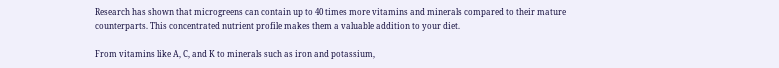Research has shown that microgreens can contain up to 40 times more vitamins and minerals compared to their mature counterparts. This concentrated nutrient profile makes them a valuable addition to your diet.

From vitamins like A, C, and K to minerals such as iron and potassium,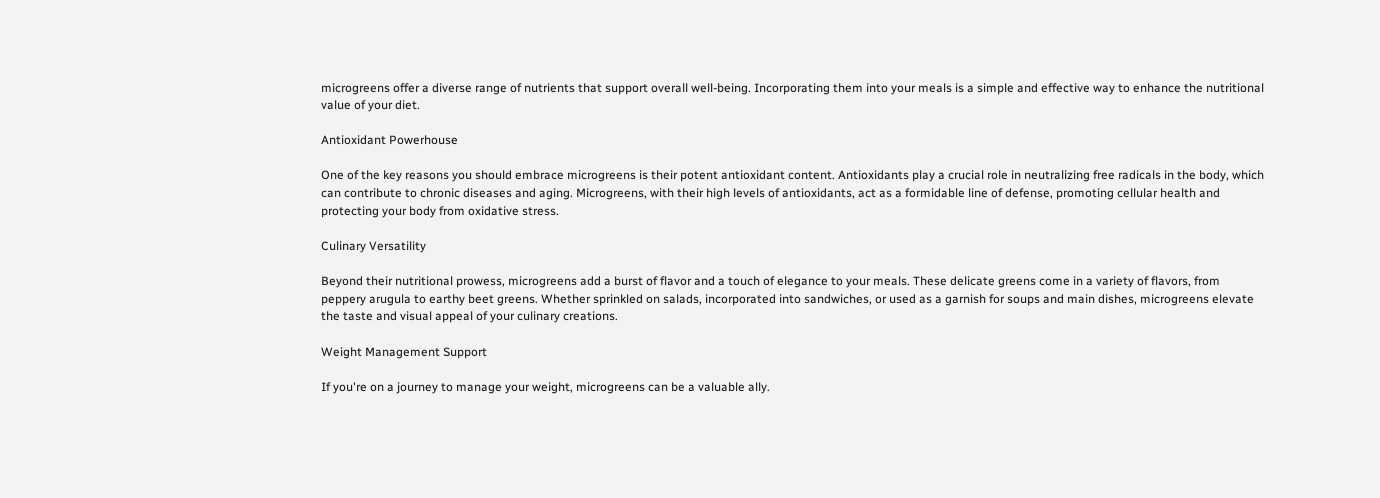microgreens offer a diverse range of nutrients that support overall well-being. Incorporating them into your meals is a simple and effective way to enhance the nutritional value of your diet.

Antioxidant Powerhouse

One of the key reasons you should embrace microgreens is their potent antioxidant content. Antioxidants play a crucial role in neutralizing free radicals in the body, which can contribute to chronic diseases and aging. Microgreens, with their high levels of antioxidants, act as a formidable line of defense, promoting cellular health and protecting your body from oxidative stress.

Culinary Versatility

Beyond their nutritional prowess, microgreens add a burst of flavor and a touch of elegance to your meals. These delicate greens come in a variety of flavors, from peppery arugula to earthy beet greens. Whether sprinkled on salads, incorporated into sandwiches, or used as a garnish for soups and main dishes, microgreens elevate the taste and visual appeal of your culinary creations.

Weight Management Support

If you're on a journey to manage your weight, microgreens can be a valuable ally.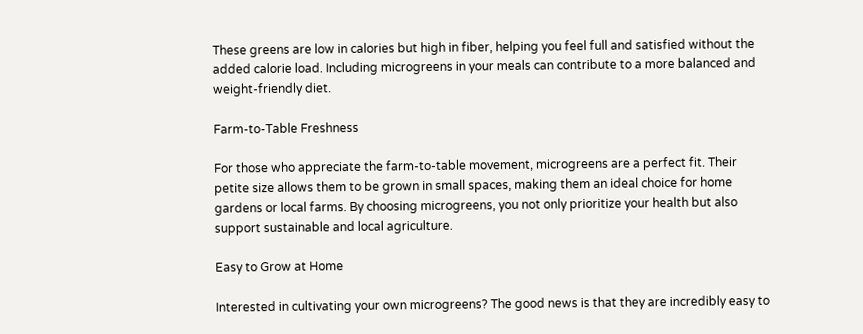These greens are low in calories but high in fiber, helping you feel full and satisfied without the added calorie load. Including microgreens in your meals can contribute to a more balanced and weight-friendly diet.

Farm-to-Table Freshness

For those who appreciate the farm-to-table movement, microgreens are a perfect fit. Their petite size allows them to be grown in small spaces, making them an ideal choice for home gardens or local farms. By choosing microgreens, you not only prioritize your health but also support sustainable and local agriculture.

Easy to Grow at Home

Interested in cultivating your own microgreens? The good news is that they are incredibly easy to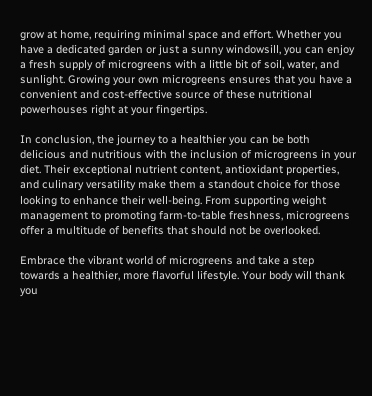grow at home, requiring minimal space and effort. Whether you have a dedicated garden or just a sunny windowsill, you can enjoy a fresh supply of microgreens with a little bit of soil, water, and sunlight. Growing your own microgreens ensures that you have a convenient and cost-effective source of these nutritional powerhouses right at your fingertips.

In conclusion, the journey to a healthier you can be both delicious and nutritious with the inclusion of microgreens in your diet. Their exceptional nutrient content, antioxidant properties, and culinary versatility make them a standout choice for those looking to enhance their well-being. From supporting weight management to promoting farm-to-table freshness, microgreens offer a multitude of benefits that should not be overlooked.

Embrace the vibrant world of microgreens and take a step towards a healthier, more flavorful lifestyle. Your body will thank you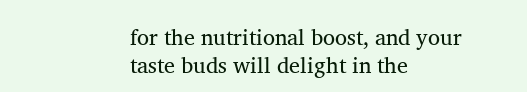for the nutritional boost, and your taste buds will delight in the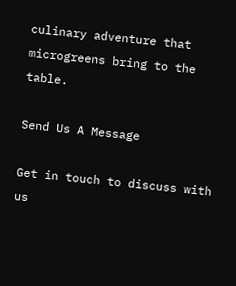culinary adventure that microgreens bring to the table.

Send Us A Message

Get in touch to discuss with us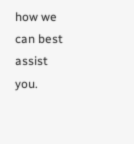how we can best assist you.